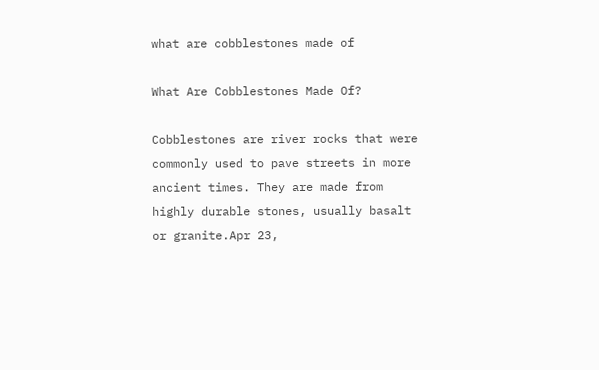what are cobblestones made of

What Are Cobblestones Made Of?

Cobblestones are river rocks that were commonly used to pave streets in more ancient times. They are made from highly durable stones, usually basalt or granite.Apr 23,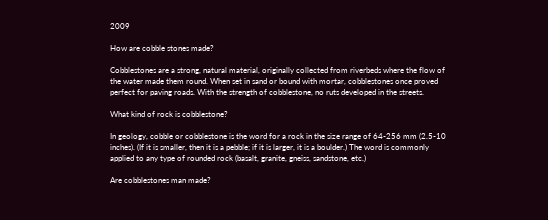2009

How are cobble stones made?

Cobblestones are a strong, natural material, originally collected from riverbeds where the flow of the water made them round. When set in sand or bound with mortar, cobblestones once proved perfect for paving roads. With the strength of cobblestone, no ruts developed in the streets.

What kind of rock is cobblestone?

In geology, cobble or cobblestone is the word for a rock in the size range of 64-256 mm (2.5-10 inches). (If it is smaller, then it is a pebble; if it is larger, it is a boulder.) The word is commonly applied to any type of rounded rock (basalt, granite, gneiss, sandstone, etc.)

Are cobblestones man made?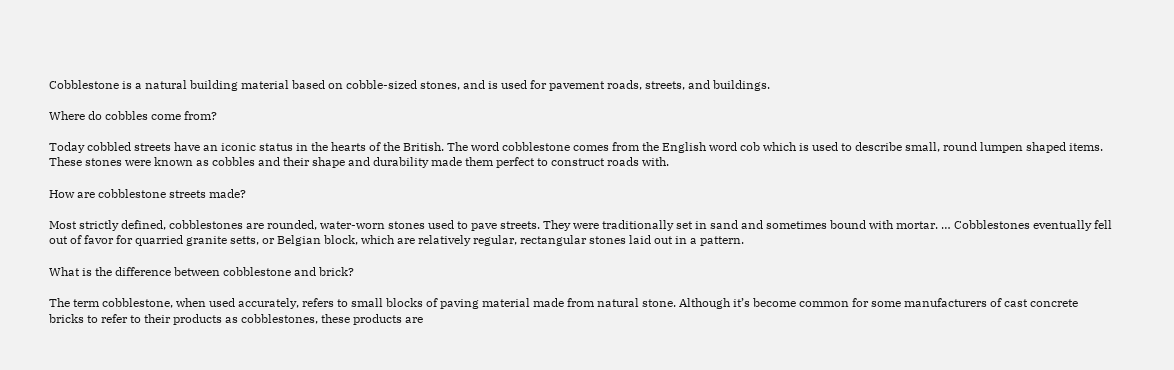Cobblestone is a natural building material based on cobble-sized stones, and is used for pavement roads, streets, and buildings.

Where do cobbles come from?

Today cobbled streets have an iconic status in the hearts of the British. The word cobblestone comes from the English word cob which is used to describe small, round lumpen shaped items. These stones were known as cobbles and their shape and durability made them perfect to construct roads with.

How are cobblestone streets made?

Most strictly defined, cobblestones are rounded, water-worn stones used to pave streets. They were traditionally set in sand and sometimes bound with mortar. … Cobblestones eventually fell out of favor for quarried granite setts, or Belgian block, which are relatively regular, rectangular stones laid out in a pattern.

What is the difference between cobblestone and brick?

The term cobblestone, when used accurately, refers to small blocks of paving material made from natural stone. Although it’s become common for some manufacturers of cast concrete bricks to refer to their products as cobblestones, these products are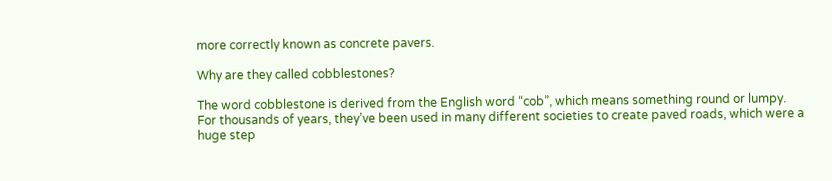more correctly known as concrete pavers.

Why are they called cobblestones?

The word cobblestone is derived from the English word “cob”, which means something round or lumpy. For thousands of years, they’ve been used in many different societies to create paved roads, which were a huge step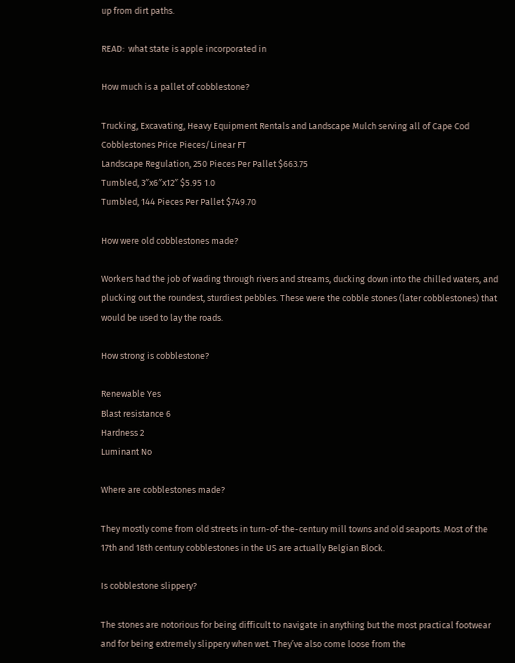up from dirt paths.

READ:  what state is apple incorporated in

How much is a pallet of cobblestone?

Trucking, Excavating, Heavy Equipment Rentals and Landscape Mulch serving all of Cape Cod
Cobblestones Price Pieces/Linear FT
Landscape Regulation, 250 Pieces Per Pallet $663.75
Tumbled, 3″x6″x12″ $5.95 1.0
Tumbled, 144 Pieces Per Pallet $749.70

How were old cobblestones made?

Workers had the job of wading through rivers and streams, ducking down into the chilled waters, and plucking out the roundest, sturdiest pebbles. These were the cobble stones (later cobblestones) that would be used to lay the roads.

How strong is cobblestone?

Renewable Yes
Blast resistance 6
Hardness 2
Luminant No

Where are cobblestones made?

They mostly come from old streets in turn-of-the-century mill towns and old seaports. Most of the 17th and 18th century cobblestones in the US are actually Belgian Block.

Is cobblestone slippery?

The stones are notorious for being difficult to navigate in anything but the most practical footwear and for being extremely slippery when wet. They’ve also come loose from the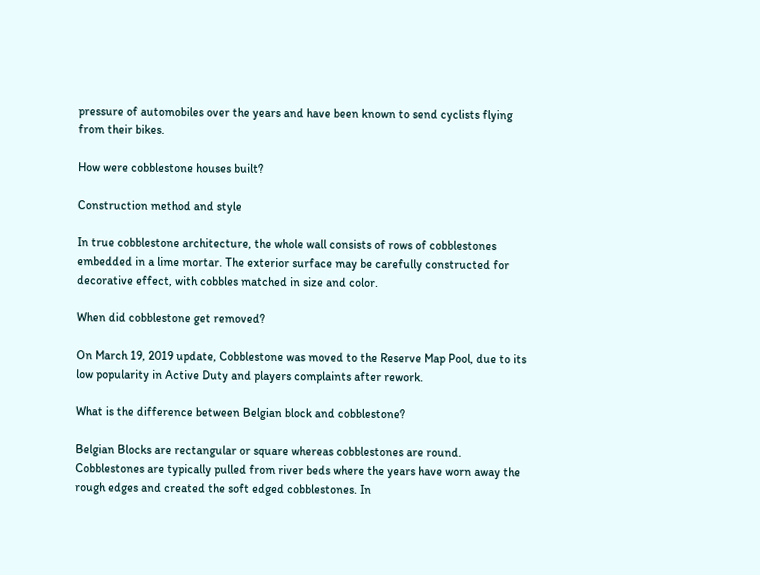pressure of automobiles over the years and have been known to send cyclists flying from their bikes.

How were cobblestone houses built?

Construction method and style

In true cobblestone architecture, the whole wall consists of rows of cobblestones embedded in a lime mortar. The exterior surface may be carefully constructed for decorative effect, with cobbles matched in size and color.

When did cobblestone get removed?

On March 19, 2019 update, Cobblestone was moved to the Reserve Map Pool, due to its low popularity in Active Duty and players complaints after rework.

What is the difference between Belgian block and cobblestone?

Belgian Blocks are rectangular or square whereas cobblestones are round. Cobblestones are typically pulled from river beds where the years have worn away the rough edges and created the soft edged cobblestones. In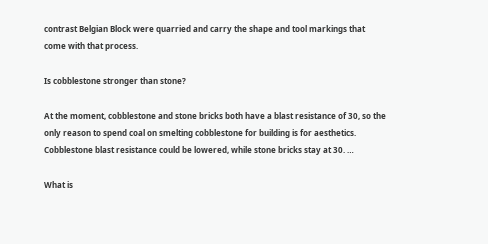contrast Belgian Block were quarried and carry the shape and tool markings that come with that process.

Is cobblestone stronger than stone?

At the moment, cobblestone and stone bricks both have a blast resistance of 30, so the only reason to spend coal on smelting cobblestone for building is for aesthetics. Cobblestone blast resistance could be lowered, while stone bricks stay at 30. …

What is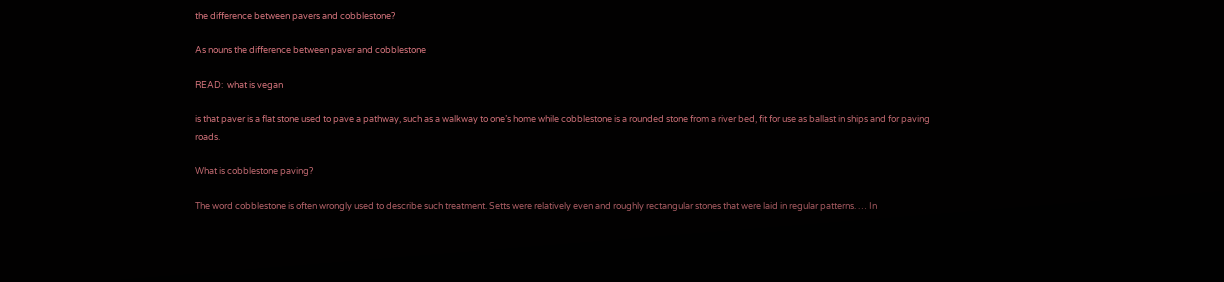the difference between pavers and cobblestone?

As nouns the difference between paver and cobblestone

READ:  what is vegan

is that paver is a flat stone used to pave a pathway, such as a walkway to one’s home while cobblestone is a rounded stone from a river bed, fit for use as ballast in ships and for paving roads.

What is cobblestone paving?

The word cobblestone is often wrongly used to describe such treatment. Setts were relatively even and roughly rectangular stones that were laid in regular patterns. … In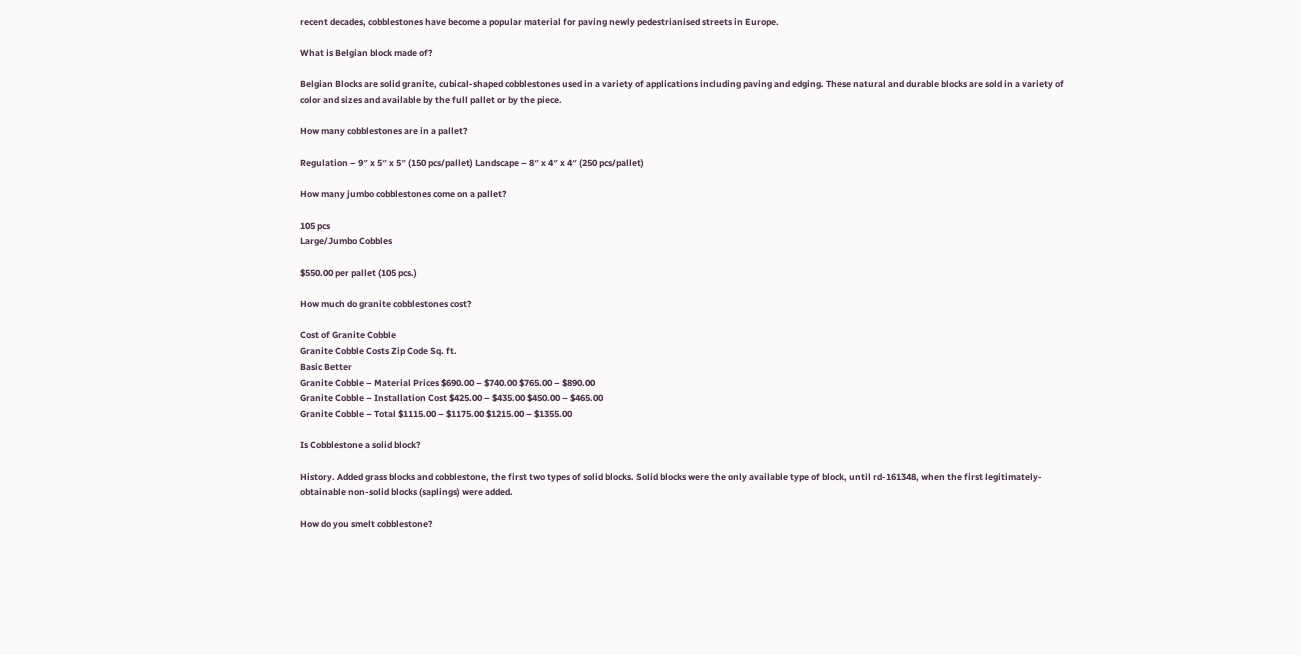recent decades, cobblestones have become a popular material for paving newly pedestrianised streets in Europe.

What is Belgian block made of?

Belgian Blocks are solid granite, cubical-shaped cobblestones used in a variety of applications including paving and edging. These natural and durable blocks are sold in a variety of color and sizes and available by the full pallet or by the piece.

How many cobblestones are in a pallet?

Regulation – 9″ x 5″ x 5″ (150 pcs/pallet) Landscape – 8″ x 4″ x 4″ (250 pcs/pallet)

How many jumbo cobblestones come on a pallet?

105 pcs
Large/Jumbo Cobbles

$550.00 per pallet (105 pcs.)

How much do granite cobblestones cost?

Cost of Granite Cobble
Granite Cobble Costs Zip Code Sq. ft.
Basic Better
Granite Cobble – Material Prices $690.00 – $740.00 $765.00 – $890.00
Granite Cobble – Installation Cost $425.00 – $435.00 $450.00 – $465.00
Granite Cobble – Total $1115.00 – $1175.00 $1215.00 – $1355.00

Is Cobblestone a solid block?

History. Added grass blocks and cobblestone, the first two types of solid blocks. Solid blocks were the only available type of block, until rd-161348, when the first legitimately-obtainable non-solid blocks (saplings) were added.

How do you smelt cobblestone?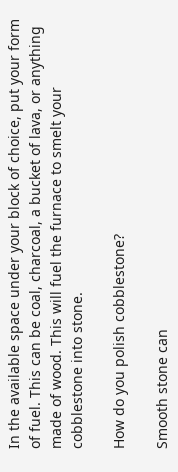In the available space under your block of choice, put your form of fuel. This can be coal, charcoal, a bucket of lava, or anything made of wood. This will fuel the furnace to smelt your cobblestone into stone.

How do you polish cobblestone?

Smooth stone can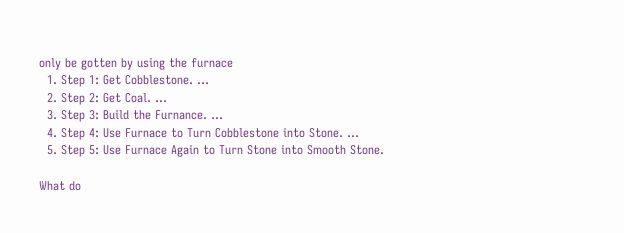only be gotten by using the furnace
  1. Step 1: Get Cobblestone. …
  2. Step 2: Get Coal. …
  3. Step 3: Build the Furnance. …
  4. Step 4: Use Furnace to Turn Cobblestone into Stone. …
  5. Step 5: Use Furnace Again to Turn Stone into Smooth Stone.

What do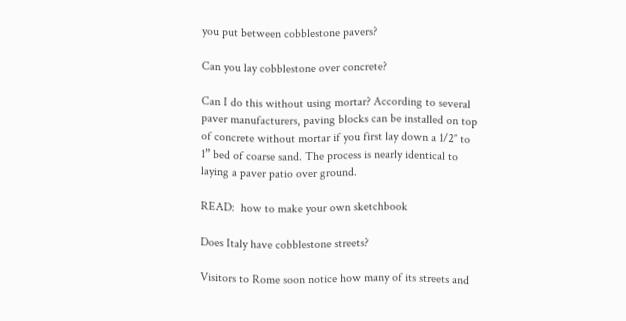you put between cobblestone pavers?

Can you lay cobblestone over concrete?

Can I do this without using mortar? According to several paver manufacturers, paving blocks can be installed on top of concrete without mortar if you first lay down a 1/2″ to 1” bed of coarse sand. The process is nearly identical to laying a paver patio over ground.

READ:  how to make your own sketchbook

Does Italy have cobblestone streets?

Visitors to Rome soon notice how many of its streets and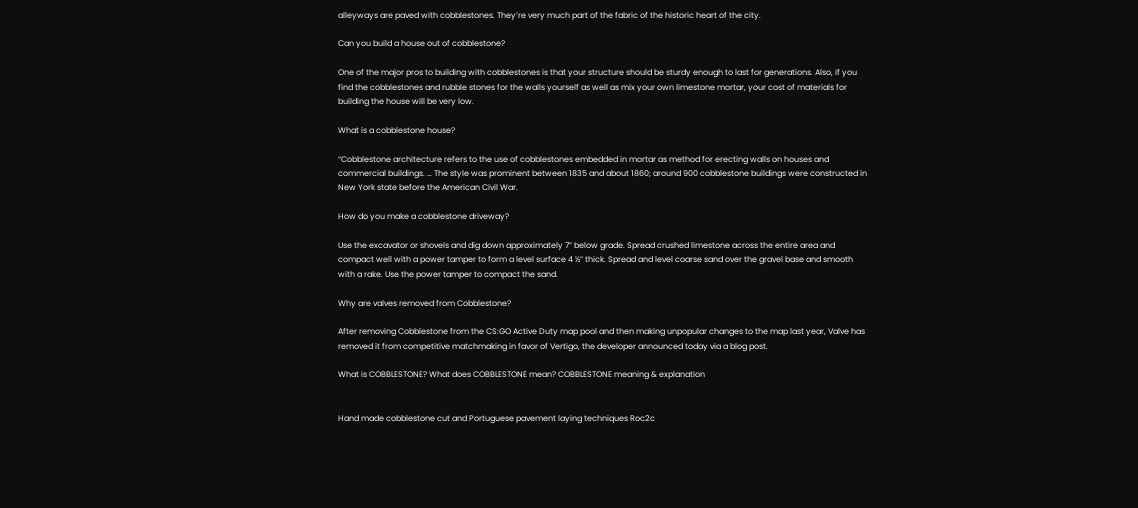alleyways are paved with cobblestones. They’re very much part of the fabric of the historic heart of the city.

Can you build a house out of cobblestone?

One of the major pros to building with cobblestones is that your structure should be sturdy enough to last for generations. Also, if you find the cobblestones and rubble stones for the walls yourself as well as mix your own limestone mortar, your cost of materials for building the house will be very low.

What is a cobblestone house?

“Cobblestone architecture refers to the use of cobblestones embedded in mortar as method for erecting walls on houses and commercial buildings. … The style was prominent between 1835 and about 1860; around 900 cobblestone buildings were constructed in New York state before the American Civil War.

How do you make a cobblestone driveway?

Use the excavator or shovels and dig down approximately 7” below grade. Spread crushed limestone across the entire area and compact well with a power tamper to form a level surface 4 ½” thick. Spread and level coarse sand over the gravel base and smooth with a rake. Use the power tamper to compact the sand.

Why are valves removed from Cobblestone?

After removing Cobblestone from the CS:GO Active Duty map pool and then making unpopular changes to the map last year, Valve has removed it from competitive matchmaking in favor of Vertigo, the developer announced today via a blog post.

What is COBBLESTONE? What does COBBLESTONE mean? COBBLESTONE meaning & explanation


Hand made cobblestone cut and Portuguese pavement laying techniques Roc2c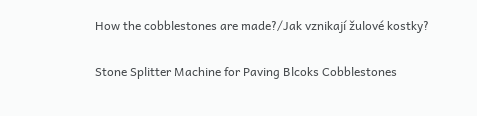How the cobblestones are made?/Jak vznikají žulové kostky?

Stone Splitter Machine for Paving Blcoks Cobblestones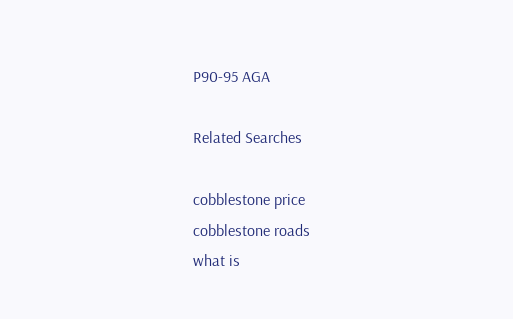P90-95 AGA

Related Searches

cobblestone price
cobblestone roads
what is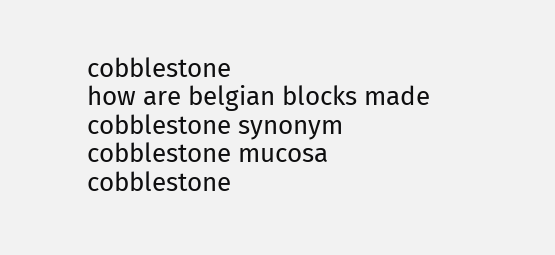cobblestone
how are belgian blocks made
cobblestone synonym
cobblestone mucosa
cobblestone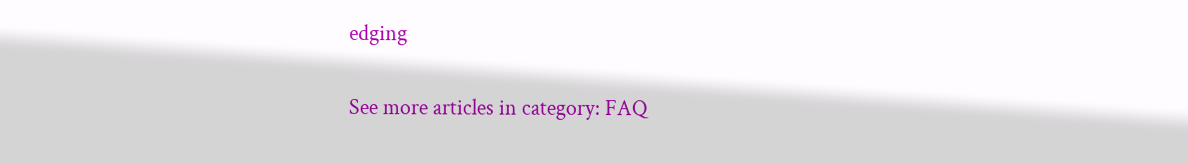edging

See more articles in category: FAQ